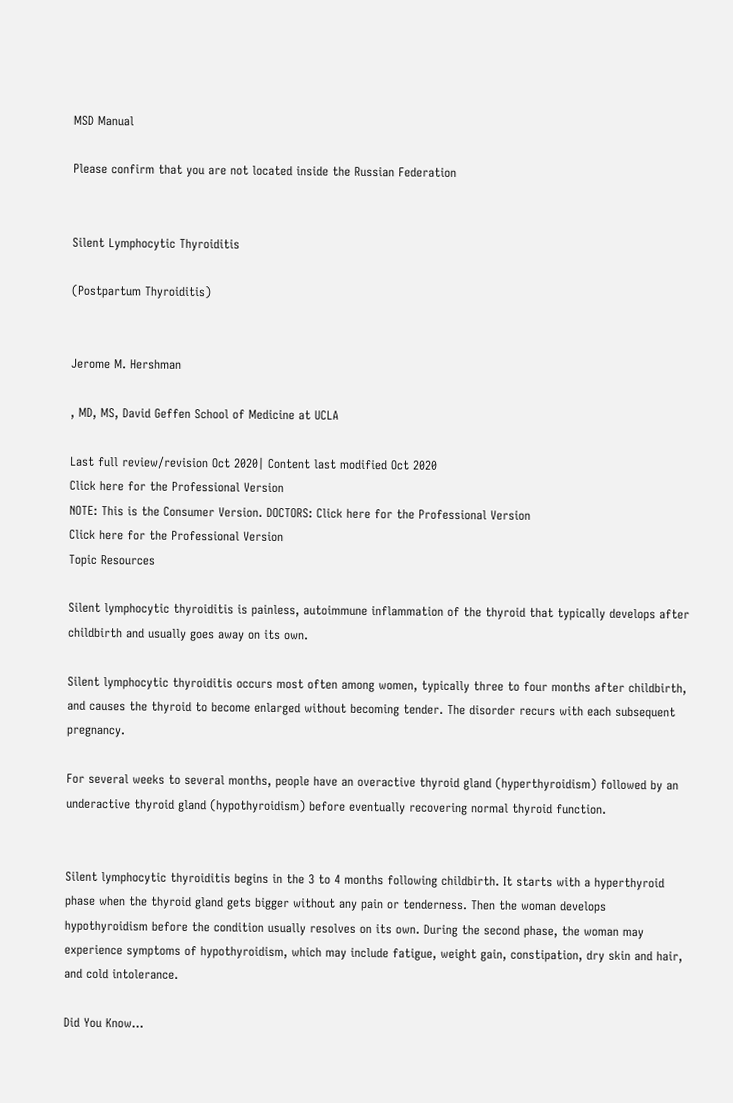MSD Manual

Please confirm that you are not located inside the Russian Federation


Silent Lymphocytic Thyroiditis

(Postpartum Thyroiditis)


Jerome M. Hershman

, MD, MS, David Geffen School of Medicine at UCLA

Last full review/revision Oct 2020| Content last modified Oct 2020
Click here for the Professional Version
NOTE: This is the Consumer Version. DOCTORS: Click here for the Professional Version
Click here for the Professional Version
Topic Resources

Silent lymphocytic thyroiditis is painless, autoimmune inflammation of the thyroid that typically develops after childbirth and usually goes away on its own.

Silent lymphocytic thyroiditis occurs most often among women, typically three to four months after childbirth, and causes the thyroid to become enlarged without becoming tender. The disorder recurs with each subsequent pregnancy.

For several weeks to several months, people have an overactive thyroid gland (hyperthyroidism) followed by an underactive thyroid gland (hypothyroidism) before eventually recovering normal thyroid function.


Silent lymphocytic thyroiditis begins in the 3 to 4 months following childbirth. It starts with a hyperthyroid phase when the thyroid gland gets bigger without any pain or tenderness. Then the woman develops hypothyroidism before the condition usually resolves on its own. During the second phase, the woman may experience symptoms of hypothyroidism, which may include fatigue, weight gain, constipation, dry skin and hair, and cold intolerance.

Did You Know...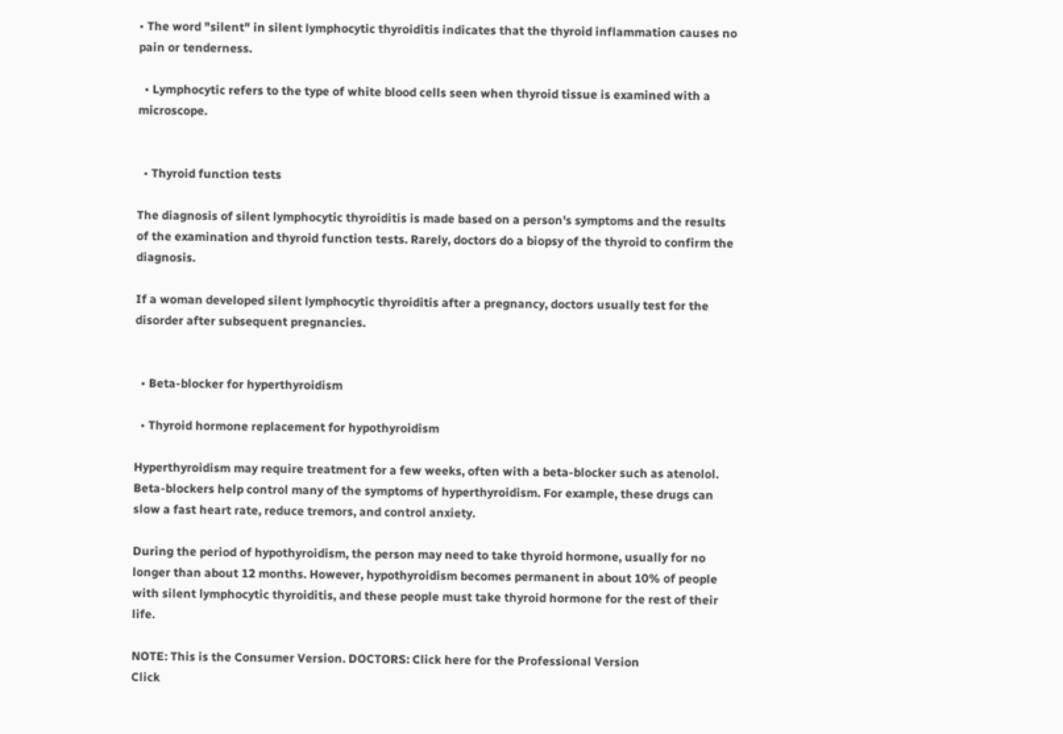• The word "silent" in silent lymphocytic thyroiditis indicates that the thyroid inflammation causes no pain or tenderness.

  • Lymphocytic refers to the type of white blood cells seen when thyroid tissue is examined with a microscope.


  • Thyroid function tests

The diagnosis of silent lymphocytic thyroiditis is made based on a person's symptoms and the results of the examination and thyroid function tests. Rarely, doctors do a biopsy of the thyroid to confirm the diagnosis.

If a woman developed silent lymphocytic thyroiditis after a pregnancy, doctors usually test for the disorder after subsequent pregnancies.


  • Beta-blocker for hyperthyroidism

  • Thyroid hormone replacement for hypothyroidism

Hyperthyroidism may require treatment for a few weeks, often with a beta-blocker such as atenolol. Beta-blockers help control many of the symptoms of hyperthyroidism. For example, these drugs can slow a fast heart rate, reduce tremors, and control anxiety.

During the period of hypothyroidism, the person may need to take thyroid hormone, usually for no longer than about 12 months. However, hypothyroidism becomes permanent in about 10% of people with silent lymphocytic thyroiditis, and these people must take thyroid hormone for the rest of their life.

NOTE: This is the Consumer Version. DOCTORS: Click here for the Professional Version
Click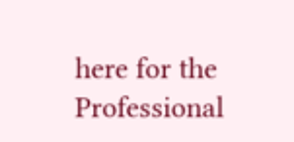here for the Professional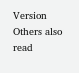Version
Others also read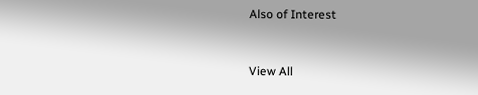Also of Interest


View All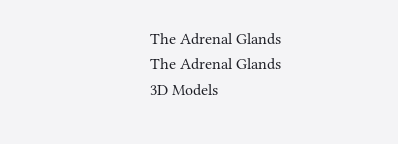The Adrenal Glands
The Adrenal Glands
3D Models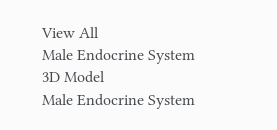View All
Male Endocrine System
3D Model
Male Endocrine System